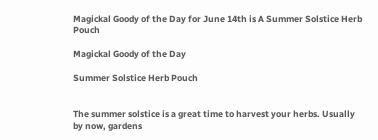Magickal Goody of the Day for June 14th is A Summer Solstice Herb Pouch

Magickal Goody of the Day

Summer Solstice Herb Pouch


The summer solstice is a great time to harvest your herbs. Usually by now, gardens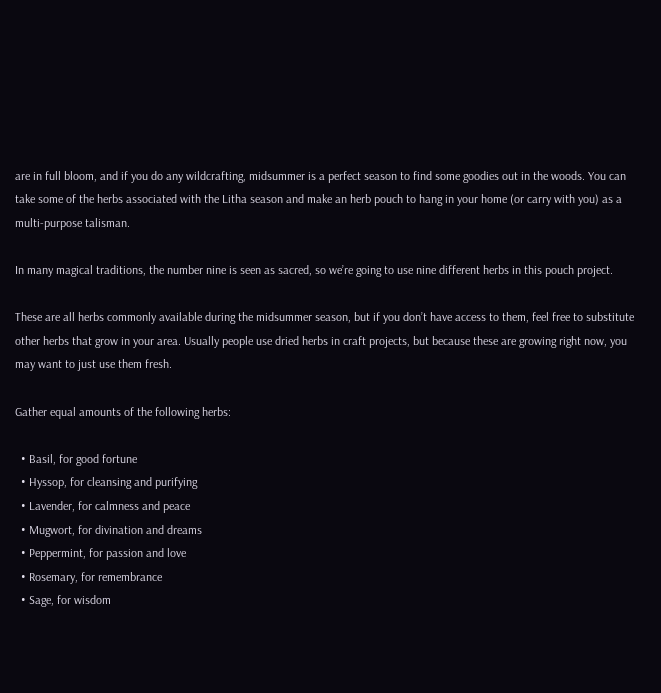are in full bloom, and if you do any wildcrafting, midsummer is a perfect season to find some goodies out in the woods. You can take some of the herbs associated with the Litha season and make an herb pouch to hang in your home (or carry with you) as a multi-purpose talisman.

In many magical traditions, the number nine is seen as sacred, so we’re going to use nine different herbs in this pouch project.

These are all herbs commonly available during the midsummer season, but if you don’t have access to them, feel free to substitute other herbs that grow in your area. Usually people use dried herbs in craft projects, but because these are growing right now, you may want to just use them fresh.

Gather equal amounts of the following herbs:

  • Basil, for good fortune
  • Hyssop, for cleansing and purifying
  • Lavender, for calmness and peace
  • Mugwort, for divination and dreams
  • Peppermint, for passion and love
  • Rosemary, for remembrance
  • Sage, for wisdom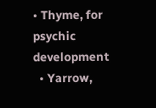• Thyme, for psychic development
  • Yarrow,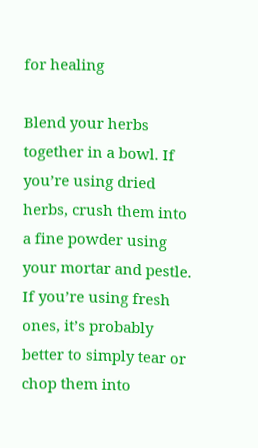for healing

Blend your herbs together in a bowl. If you’re using dried herbs, crush them into a fine powder using your mortar and pestle. If you’re using fresh ones, it’s probably better to simply tear or chop them into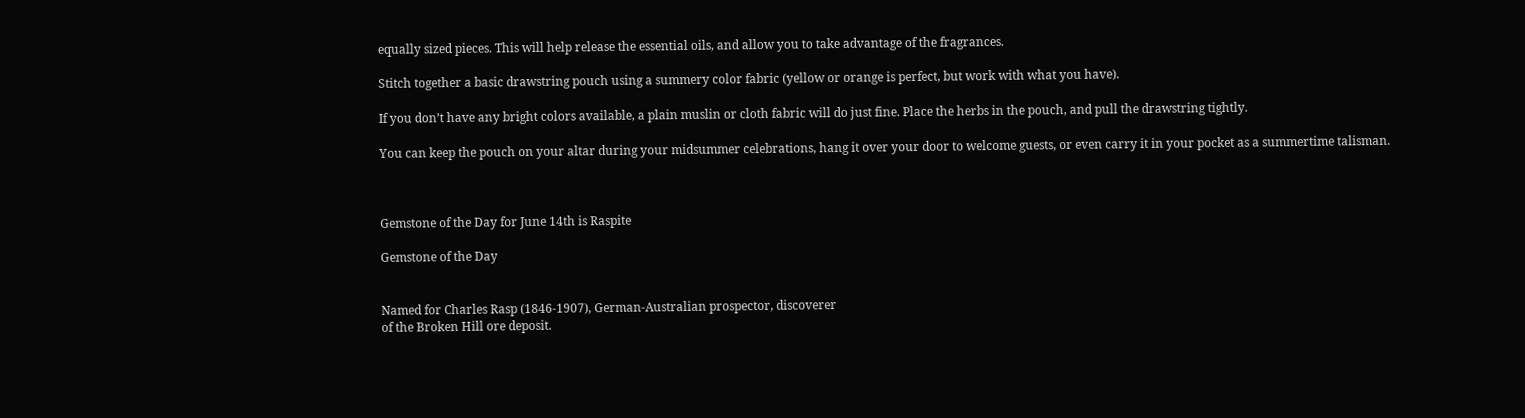equally sized pieces. This will help release the essential oils, and allow you to take advantage of the fragrances.

Stitch together a basic drawstring pouch using a summery color fabric (yellow or orange is perfect, but work with what you have).

If you don’t have any bright colors available, a plain muslin or cloth fabric will do just fine. Place the herbs in the pouch, and pull the drawstring tightly.

You can keep the pouch on your altar during your midsummer celebrations, hang it over your door to welcome guests, or even carry it in your pocket as a summertime talisman.



Gemstone of the Day for June 14th is Raspite

Gemstone of the Day


Named for Charles Rasp (1846-1907), German-Australian prospector, discoverer
of the Broken Hill ore deposit.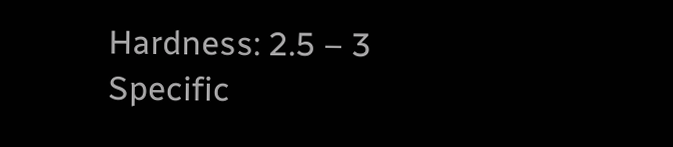Hardness: 2.5 – 3
Specific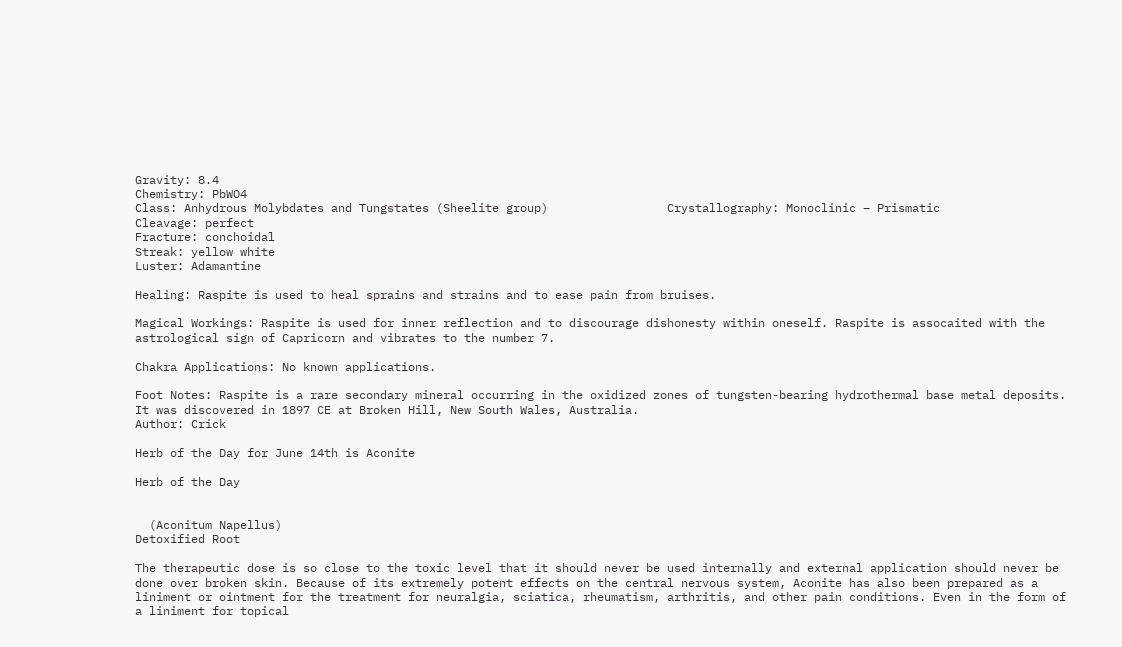Gravity: 8.4
Chemistry: PbWO4
Class: Anhydrous Molybdates and Tungstates (Sheelite group)                 Crystallography: Monoclinic – Prismatic
Cleavage: perfect
Fracture: conchoidal
Streak: yellow white
Luster: Adamantine

Healing: Raspite is used to heal sprains and strains and to ease pain from bruises.

Magical Workings: Raspite is used for inner reflection and to discourage dishonesty within oneself. Raspite is assocaited with the astrological sign of Capricorn and vibrates to the number 7.

Chakra Applications: No known applications.

Foot Notes: Raspite is a rare secondary mineral occurring in the oxidized zones of tungsten-bearing hydrothermal base metal deposits. It was discovered in 1897 CE at Broken Hill, New South Wales, Australia.
Author: Crick

Herb of the Day for June 14th is Aconite

Herb of the Day


  (Aconitum Napellus)
Detoxified Root

The therapeutic dose is so close to the toxic level that it should never be used internally and external application should never be done over broken skin. Because of its extremely potent effects on the central nervous system, Aconite has also been prepared as a liniment or ointment for the treatment for neuralgia, sciatica, rheumatism, arthritis, and other pain conditions. Even in the form of a liniment for topical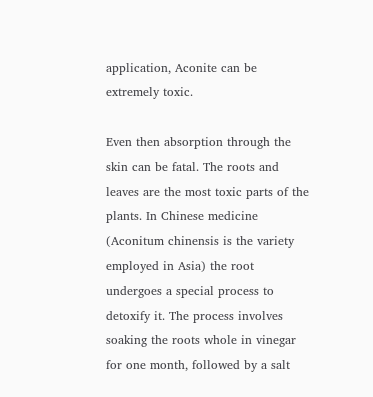application, Aconite can be extremely toxic.

Even then absorption through the skin can be fatal. The roots and leaves are the most toxic parts of the plants. In Chinese medicine (Aconitum chinensis is the variety employed in Asia) the root undergoes a special process to detoxify it. The process involves soaking the roots whole in vinegar for one month, followed by a salt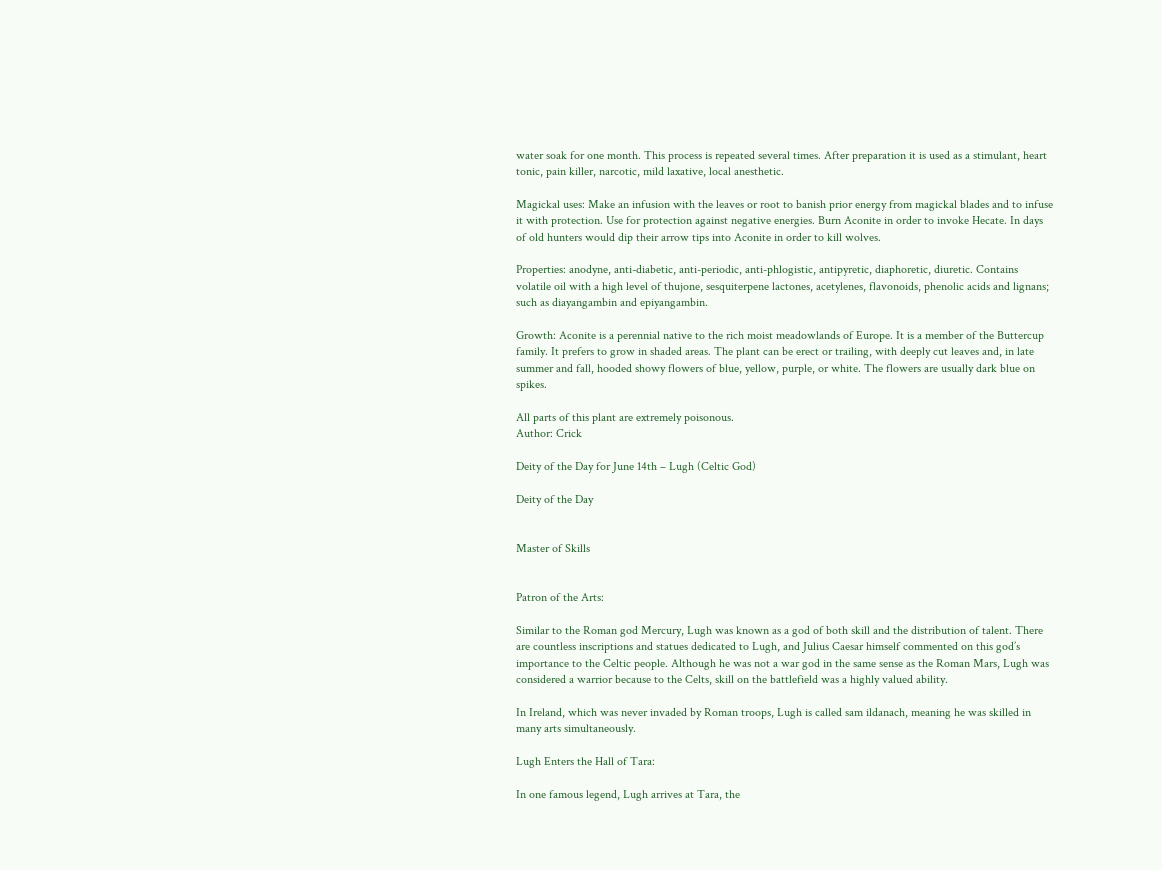water soak for one month. This process is repeated several times. After preparation it is used as a stimulant, heart tonic, pain killer, narcotic, mild laxative, local anesthetic.

Magickal uses: Make an infusion with the leaves or root to banish prior energy from magickal blades and to infuse it with protection. Use for protection against negative energies. Burn Aconite in order to invoke Hecate. In days of old hunters would dip their arrow tips into Aconite in order to kill wolves.

Properties: anodyne, anti-diabetic, anti-periodic, anti-phlogistic, antipyretic, diaphoretic, diuretic. Contains volatile oil with a high level of thujone, sesquiterpene lactones, acetylenes, flavonoids, phenolic acids and lignans; such as diayangambin and epiyangambin.

Growth: Aconite is a perennial native to the rich moist meadowlands of Europe. It is a member of the Buttercup family. It prefers to grow in shaded areas. The plant can be erect or trailing, with deeply cut leaves and, in late summer and fall, hooded showy flowers of blue, yellow, purple, or white. The flowers are usually dark blue on spikes.

All parts of this plant are extremely poisonous.
Author: Crick

Deity of the Day for June 14th – Lugh (Celtic God)

Deity of the Day


Master of Skills


Patron of the Arts:

Similar to the Roman god Mercury, Lugh was known as a god of both skill and the distribution of talent. There are countless inscriptions and statues dedicated to Lugh, and Julius Caesar himself commented on this god’s importance to the Celtic people. Although he was not a war god in the same sense as the Roman Mars, Lugh was considered a warrior because to the Celts, skill on the battlefield was a highly valued ability.

In Ireland, which was never invaded by Roman troops, Lugh is called sam ildanach, meaning he was skilled in many arts simultaneously.

Lugh Enters the Hall of Tara:

In one famous legend, Lugh arrives at Tara, the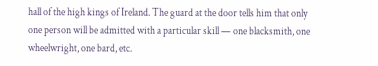hall of the high kings of Ireland. The guard at the door tells him that only one person will be admitted with a particular skill — one blacksmith, one wheelwright, one bard, etc.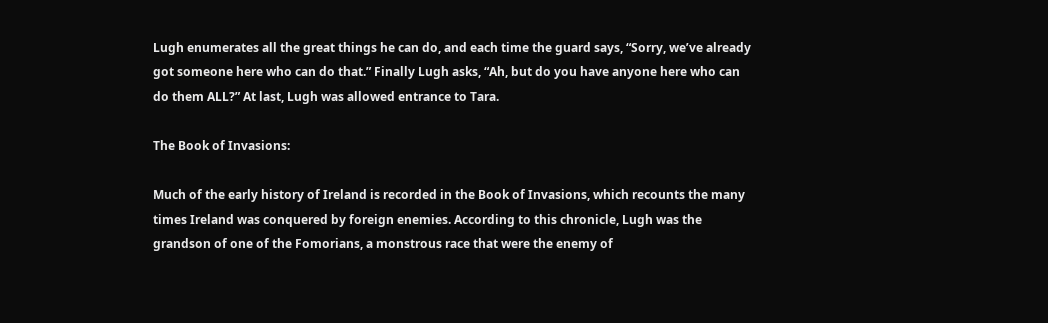Lugh enumerates all the great things he can do, and each time the guard says, “Sorry, we’ve already got someone here who can do that.” Finally Lugh asks, “Ah, but do you have anyone here who can do them ALL?” At last, Lugh was allowed entrance to Tara.

The Book of Invasions:

Much of the early history of Ireland is recorded in the Book of Invasions, which recounts the many times Ireland was conquered by foreign enemies. According to this chronicle, Lugh was the grandson of one of the Fomorians, a monstrous race that were the enemy of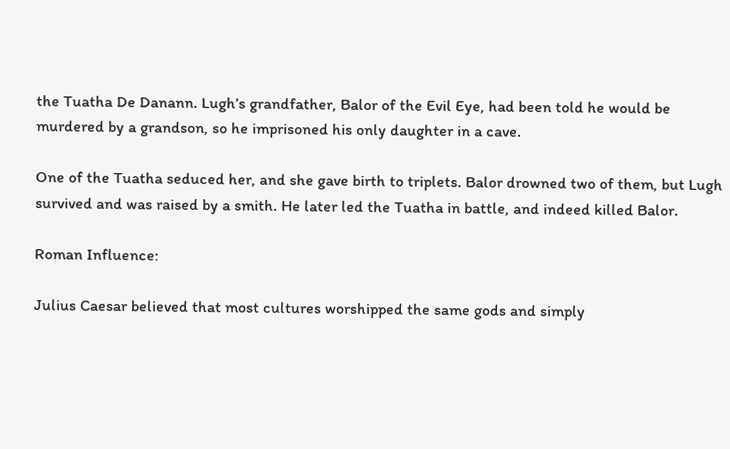the Tuatha De Danann. Lugh’s grandfather, Balor of the Evil Eye, had been told he would be murdered by a grandson, so he imprisoned his only daughter in a cave.

One of the Tuatha seduced her, and she gave birth to triplets. Balor drowned two of them, but Lugh survived and was raised by a smith. He later led the Tuatha in battle, and indeed killed Balor.

Roman Influence:

Julius Caesar believed that most cultures worshipped the same gods and simply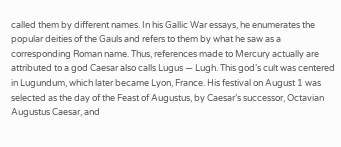called them by different names. In his Gallic War essays, he enumerates the popular deities of the Gauls and refers to them by what he saw as a corresponding Roman name. Thus, references made to Mercury actually are attributed to a god Caesar also calls Lugus — Lugh. This god’s cult was centered in Lugundum, which later became Lyon, France. His festival on August 1 was selected as the day of the Feast of Augustus, by Caesar’s successor, Octavian Augustus Caesar, and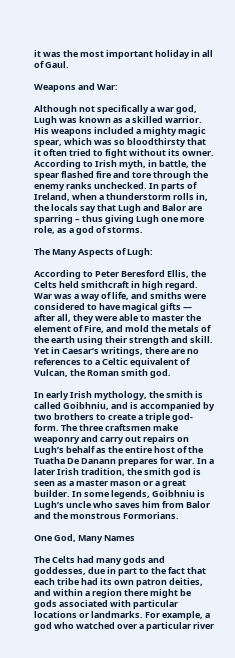it was the most important holiday in all of Gaul.

Weapons and War:

Although not specifically a war god, Lugh was known as a skilled warrior. His weapons included a mighty magic spear, which was so bloodthirsty that it often tried to fight without its owner. According to Irish myth, in battle, the spear flashed fire and tore through the enemy ranks unchecked. In parts of Ireland, when a thunderstorm rolls in, the locals say that Lugh and Balor are sparring – thus giving Lugh one more role, as a god of storms.

The Many Aspects of Lugh:

According to Peter Beresford Ellis, the Celts held smithcraft in high regard. War was a way of life, and smiths were considered to have magical gifts — after all, they were able to master the element of Fire, and mold the metals of the earth using their strength and skill. Yet in Caesar’s writings, there are no references to a Celtic equivalent of Vulcan, the Roman smith god.

In early Irish mythology, the smith is called Goibhniu, and is accompanied by two brothers to create a triple god-form. The three craftsmen make weaponry and carry out repairs on Lugh’s behalf as the entire host of the Tuatha De Danann prepares for war. In a later Irish tradition, the smith god is seen as a master mason or a great builder. In some legends, Goibhniu is Lugh’s uncle who saves him from Balor and the monstrous Formorians.

One God, Many Names

The Celts had many gods and goddesses, due in part to the fact that each tribe had its own patron deities, and within a region there might be gods associated with particular locations or landmarks. For example, a god who watched over a particular river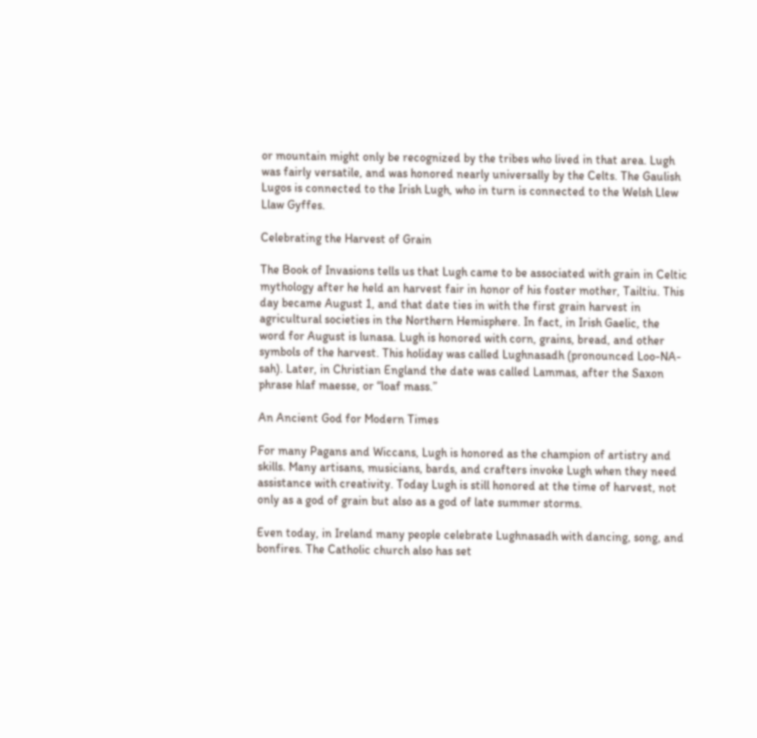or mountain might only be recognized by the tribes who lived in that area. Lugh was fairly versatile, and was honored nearly universally by the Celts. The Gaulish Lugos is connected to the Irish Lugh, who in turn is connected to the Welsh Llew Llaw Gyffes.

Celebrating the Harvest of Grain

The Book of Invasions tells us that Lugh came to be associated with grain in Celtic mythology after he held an harvest fair in honor of his foster mother, Tailtiu. This day became August 1, and that date ties in with the first grain harvest in agricultural societies in the Northern Hemisphere. In fact, in Irish Gaelic, the word for August is lunasa. Lugh is honored with corn, grains, bread, and other symbols of the harvest. This holiday was called Lughnasadh (pronounced Loo-NA-sah). Later, in Christian England the date was called Lammas, after the Saxon phrase hlaf maesse, or “loaf mass.”

An Ancient God for Modern Times

For many Pagans and Wiccans, Lugh is honored as the champion of artistry and skills. Many artisans, musicians, bards, and crafters invoke Lugh when they need assistance with creativity. Today Lugh is still honored at the time of harvest, not only as a god of grain but also as a god of late summer storms.

Even today, in Ireland many people celebrate Lughnasadh with dancing, song, and bonfires. The Catholic church also has set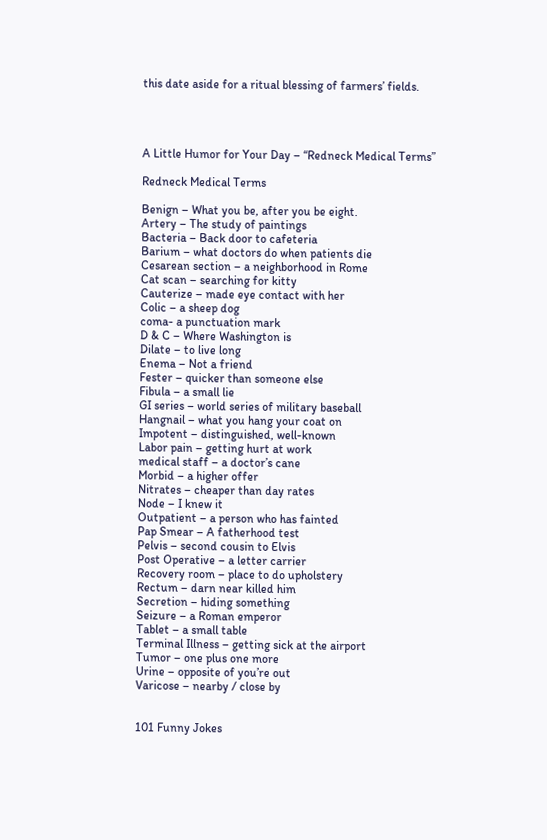this date aside for a ritual blessing of farmers’ fields.




A Little Humor for Your Day – “Redneck Medical Terms”

Redneck Medical Terms

Benign – What you be, after you be eight.
Artery – The study of paintings
Bacteria – Back door to cafeteria
Barium – what doctors do when patients die
Cesarean section – a neighborhood in Rome
Cat scan – searching for kitty
Cauterize – made eye contact with her
Colic – a sheep dog
coma- a punctuation mark
D & C – Where Washington is
Dilate – to live long
Enema – Not a friend
Fester – quicker than someone else
Fibula – a small lie
GI series – world series of military baseball
Hangnail – what you hang your coat on
Impotent – distinguished, well-known
Labor pain – getting hurt at work
medical staff – a doctor’s cane
Morbid – a higher offer
Nitrates – cheaper than day rates
Node – I knew it
Outpatient – a person who has fainted
Pap Smear – A fatherhood test
Pelvis – second cousin to Elvis
Post Operative – a letter carrier
Recovery room – place to do upholstery
Rectum – darn near killed him
Secretion – hiding something
Seizure – a Roman emperor
Tablet – a small table
Terminal Illness – getting sick at the airport
Tumor – one plus one more
Urine – opposite of you’re out
Varicose – nearby / close by


101 Funny Jokes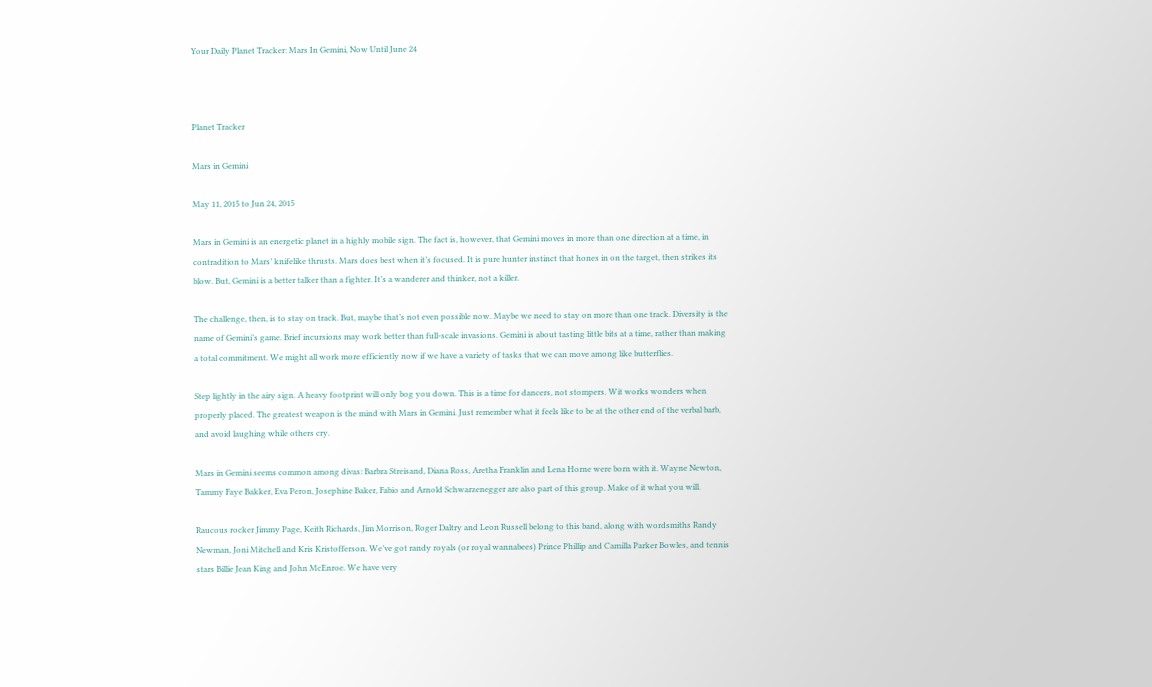Your Daily Planet Tracker: Mars In Gemini, Now Until June 24



Planet Tracker

Mars in Gemini

May 11, 2015 to Jun 24, 2015

Mars in Gemini is an energetic planet in a highly mobile sign. The fact is, however, that Gemini moves in more than one direction at a time, in contradition to Mars’ knifelike thrusts. Mars does best when it’s focused. It is pure hunter instinct that hones in on the target, then strikes its blow. But, Gemini is a better talker than a fighter. It’s a wanderer and thinker, not a killer.

The challenge, then, is to stay on track. But, maybe that’s not even possible now. Maybe we need to stay on more than one track. Diversity is the name of Gemini’s game. Brief incursions may work better than full-scale invasions. Gemini is about tasting little bits at a time, rather than making a total commitment. We might all work more efficiently now if we have a variety of tasks that we can move among like butterflies.

Step lightly in the airy sign. A heavy footprint will only bog you down. This is a time for dancers, not stompers. Wit works wonders when properly placed. The greatest weapon is the mind with Mars in Gemini. Just remember what it feels like to be at the other end of the verbal barb, and avoid laughing while others cry.

Mars in Gemini seems common among divas: Barbra Streisand, Diana Ross, Aretha Franklin and Lena Horne were born with it. Wayne Newton, Tammy Faye Bakker, Eva Peron, Josephine Baker, Fabio and Arnold Schwarzenegger are also part of this group. Make of it what you will.

Raucous rocker Jimmy Page, Keith Richards, Jim Morrison, Roger Daltry and Leon Russell belong to this band, along with wordsmiths Randy Newman, Joni Mitchell and Kris Kristofferson. We’ve got randy royals (or royal wannabees) Prince Phillip and Camilla Parker Bowles, and tennis stars Billie Jean King and John McEnroe. We have very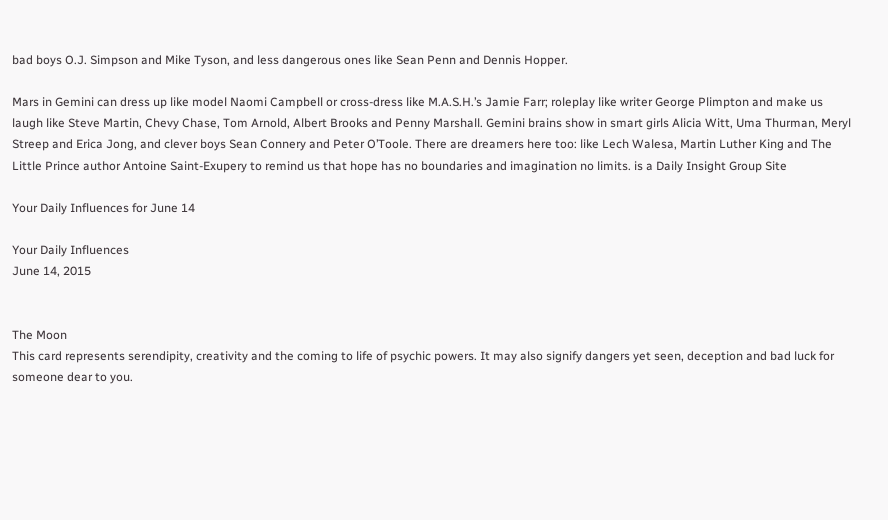bad boys O.J. Simpson and Mike Tyson, and less dangerous ones like Sean Penn and Dennis Hopper.

Mars in Gemini can dress up like model Naomi Campbell or cross-dress like M.A.S.H.’s Jamie Farr; roleplay like writer George Plimpton and make us laugh like Steve Martin, Chevy Chase, Tom Arnold, Albert Brooks and Penny Marshall. Gemini brains show in smart girls Alicia Witt, Uma Thurman, Meryl Streep and Erica Jong, and clever boys Sean Connery and Peter O’Toole. There are dreamers here too: like Lech Walesa, Martin Luther King and The Little Prince author Antoine Saint-Exupery to remind us that hope has no boundaries and imagination no limits. is a Daily Insight Group Site

Your Daily Influences for June 14

Your Daily Influences
June 14, 2015


The Moon
This card represents serendipity, creativity and the coming to life of psychic powers. It may also signify dangers yet seen, deception and bad luck for someone dear to you.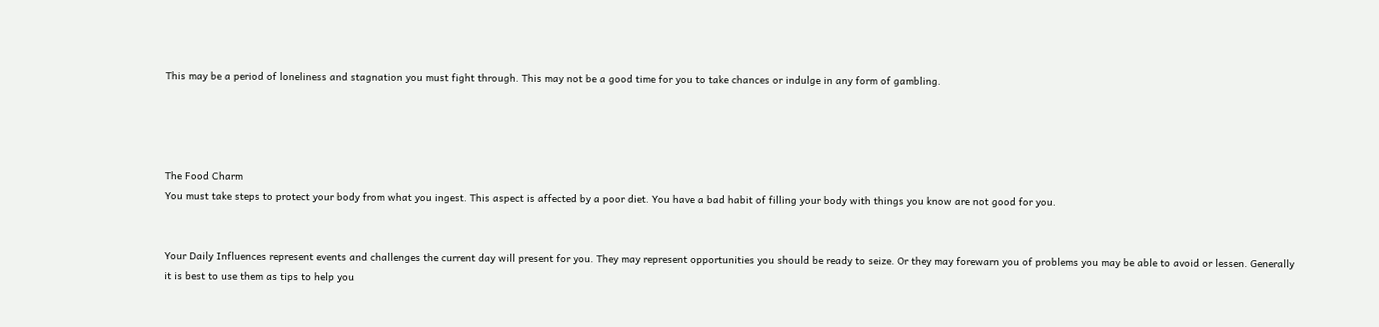This may be a period of loneliness and stagnation you must fight through. This may not be a good time for you to take chances or indulge in any form of gambling.




The Food Charm
You must take steps to protect your body from what you ingest. This aspect is affected by a poor diet. You have a bad habit of filling your body with things you know are not good for you.


Your Daily Influences represent events and challenges the current day will present for you. They may represent opportunities you should be ready to seize. Or they may forewarn you of problems you may be able to avoid or lessen. Generally it is best to use them as tips to help you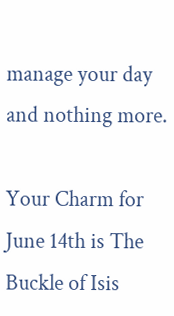manage your day and nothing more.

Your Charm for June 14th is The Buckle of Isis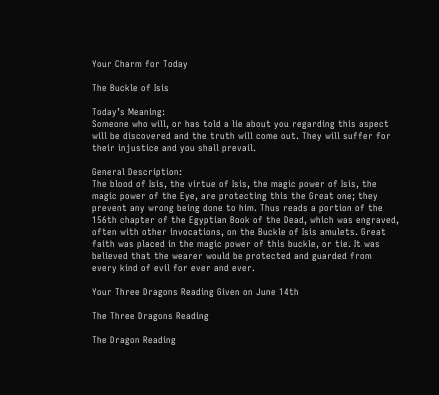Your Charm for Today

The Buckle of Isis

Today’s Meaning:
Someone who will, or has told a lie about you regarding this aspect will be discovered and the truth will come out. They will suffer for their injustice and you shall prevail.

General Description:
The blood of Isis, the virtue of Isis, the magic power of Isis, the magic power of the Eye, are protecting this the Great one; they prevent any wrong being done to him. Thus reads a portion of the 156th chapter of the Egyptian Book of the Dead, which was engraved, often with other invocations, on the Buckle of Isis amulets. Great faith was placed in the magic power of this buckle, or tie. It was believed that the wearer would be protected and guarded from every kind of evil for ever and ever.

Your Three Dragons Reading Given on June 14th

The Three Dragons Reading

The Dragon Reading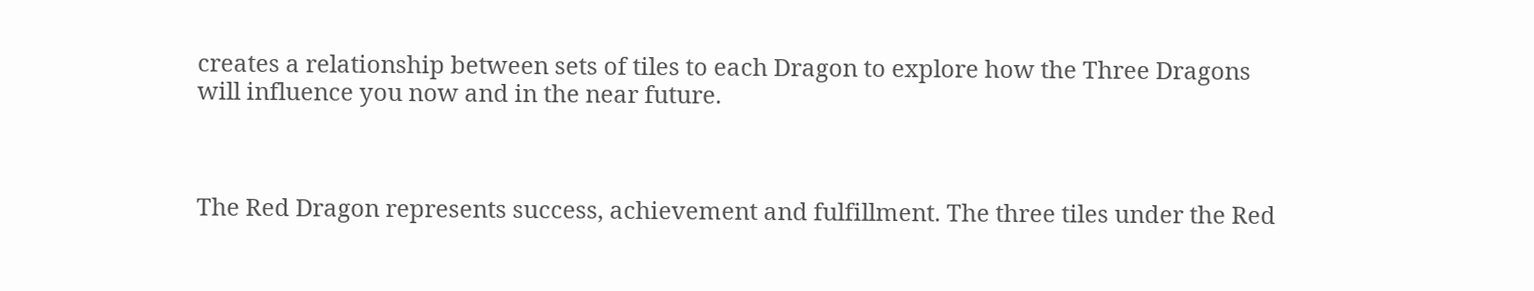creates a relationship between sets of tiles to each Dragon to explore how the Three Dragons will influence you now and in the near future.



The Red Dragon represents success, achievement and fulfillment. The three tiles under the Red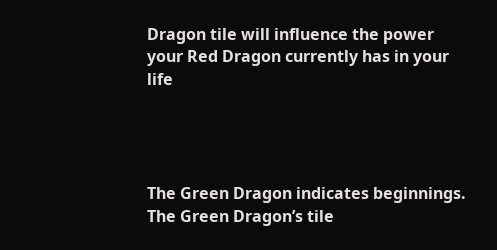Dragon tile will influence the power your Red Dragon currently has in your life




The Green Dragon indicates beginnings. The Green Dragon’s tile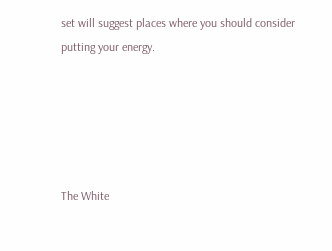set will suggest places where you should consider putting your energy.





The White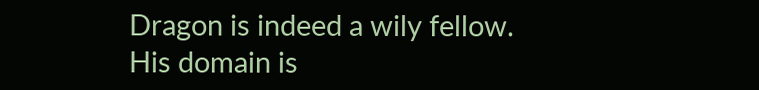Dragon is indeed a wily fellow. His domain is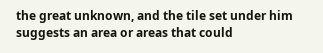the great unknown, and the tile set under him suggests an area or areas that could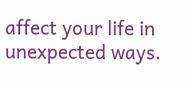affect your life in unexpected ways.